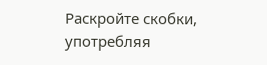Раскройте скобки, употребляя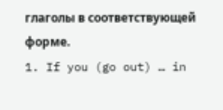глаголы в соответствующей форме.
1. If you (go out) … in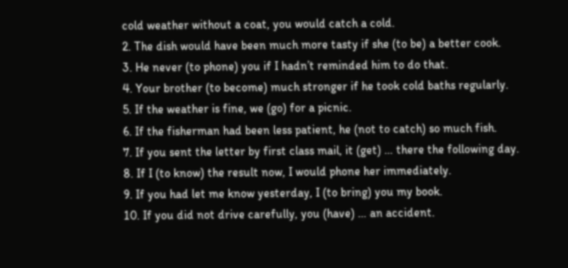cold weather without a coat, you would catch a cold.
2. The dish would have been much more tasty if she (to be) a better cook.
3. He never (to phone) you if I hadn’t reminded him to do that.
4. Your brother (to become) much stronger if he took cold baths regularly.
5. If the weather is fine, we (go) for a picnic.
6. If the fisherman had been less patient, he (not to catch) so much fish.
7. If you sent the letter by first class mail, it (get) … there the following day.
8. If I (to know) the result now, I would phone her immediately.
9. If you had let me know yesterday, I (to bring) you my book.
10. If you did not drive carefully, you (have) … an accident.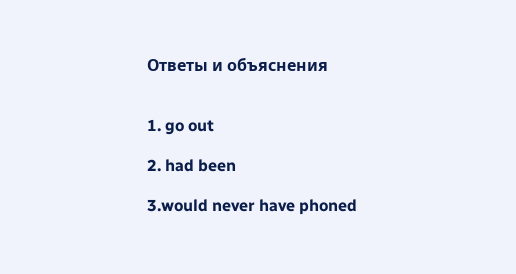Ответы и объяснения


1. go out

2. had been

3.would never have phoned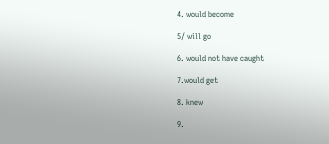4. would become

5/ will go

6. would not have caught

7.would get

8. knew

9.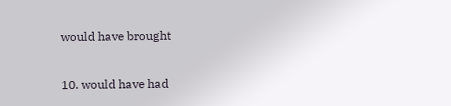would have brought

10. would have had